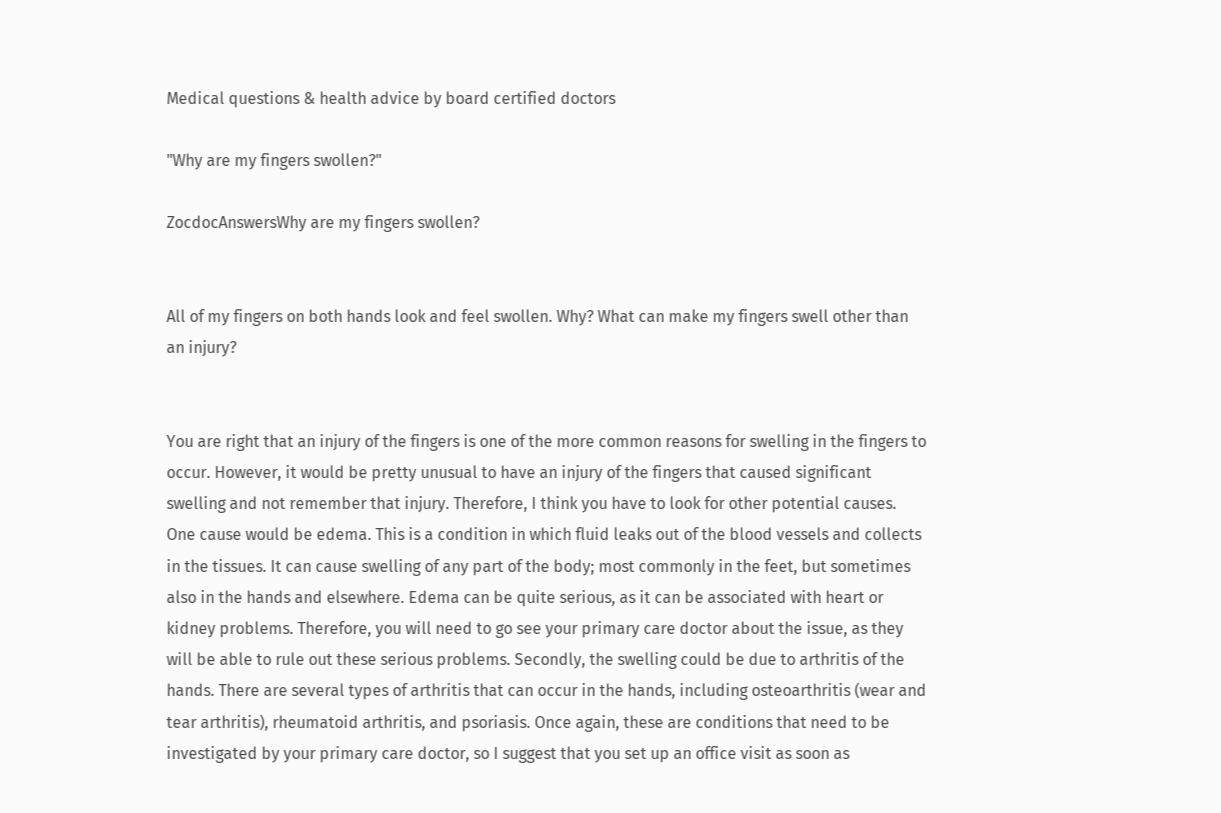Medical questions & health advice by board certified doctors

"Why are my fingers swollen?"

ZocdocAnswersWhy are my fingers swollen?


All of my fingers on both hands look and feel swollen. Why? What can make my fingers swell other than an injury?


You are right that an injury of the fingers is one of the more common reasons for swelling in the fingers to occur. However, it would be pretty unusual to have an injury of the fingers that caused significant swelling and not remember that injury. Therefore, I think you have to look for other potential causes. One cause would be edema. This is a condition in which fluid leaks out of the blood vessels and collects in the tissues. It can cause swelling of any part of the body; most commonly in the feet, but sometimes also in the hands and elsewhere. Edema can be quite serious, as it can be associated with heart or kidney problems. Therefore, you will need to go see your primary care doctor about the issue, as they will be able to rule out these serious problems. Secondly, the swelling could be due to arthritis of the hands. There are several types of arthritis that can occur in the hands, including osteoarthritis (wear and tear arthritis), rheumatoid arthritis, and psoriasis. Once again, these are conditions that need to be investigated by your primary care doctor, so I suggest that you set up an office visit as soon as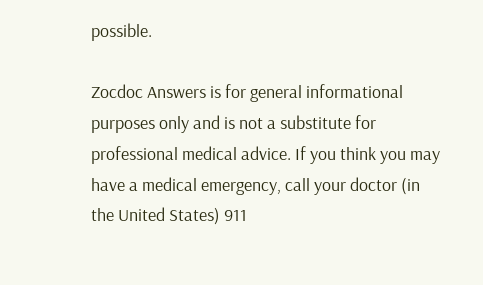possible.

Zocdoc Answers is for general informational purposes only and is not a substitute for professional medical advice. If you think you may have a medical emergency, call your doctor (in the United States) 911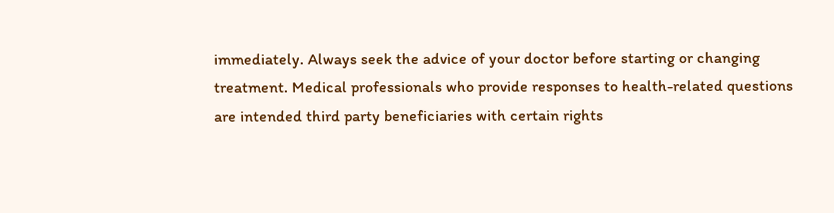immediately. Always seek the advice of your doctor before starting or changing treatment. Medical professionals who provide responses to health-related questions are intended third party beneficiaries with certain rights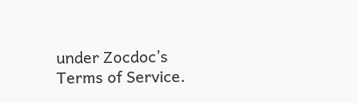under Zocdoc’s Terms of Service.